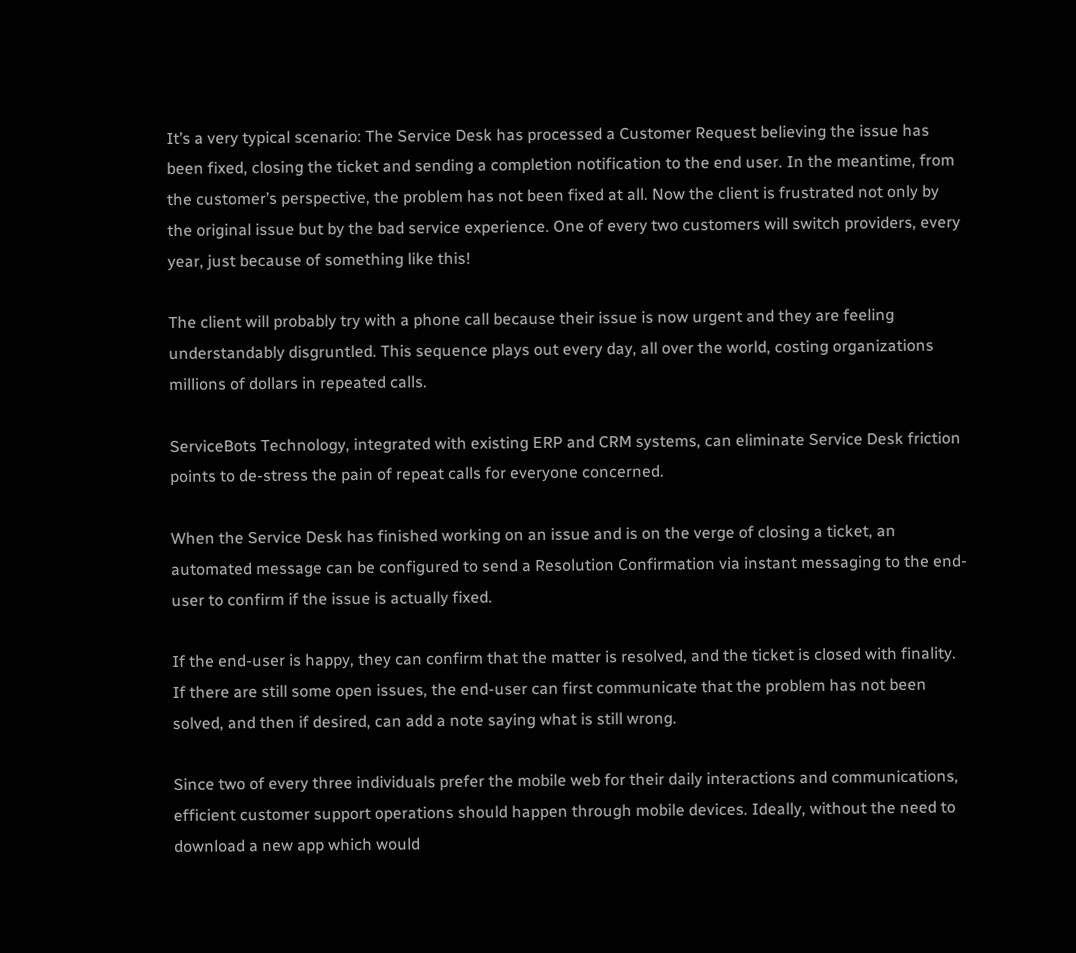It’s a very typical scenario: The Service Desk has processed a Customer Request believing the issue has been fixed, closing the ticket and sending a completion notification to the end user. In the meantime, from the customer’s perspective, the problem has not been fixed at all. Now the client is frustrated not only by the original issue but by the bad service experience. One of every two customers will switch providers, every year, just because of something like this!

The client will probably try with a phone call because their issue is now urgent and they are feeling understandably disgruntled. This sequence plays out every day, all over the world, costing organizations millions of dollars in repeated calls.

ServiceBots Technology, integrated with existing ERP and CRM systems, can eliminate Service Desk friction points to de-stress the pain of repeat calls for everyone concerned.

When the Service Desk has finished working on an issue and is on the verge of closing a ticket, an automated message can be configured to send a Resolution Confirmation via instant messaging to the end-user to confirm if the issue is actually fixed.

If the end-user is happy, they can confirm that the matter is resolved, and the ticket is closed with finality. If there are still some open issues, the end-user can first communicate that the problem has not been solved, and then if desired, can add a note saying what is still wrong.

Since two of every three individuals prefer the mobile web for their daily interactions and communications, efficient customer support operations should happen through mobile devices. Ideally, without the need to download a new app which would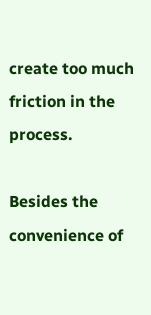create too much friction in the process.

Besides the convenience of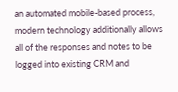an automated mobile-based process, modern technology additionally allows all of the responses and notes to be logged into existing CRM and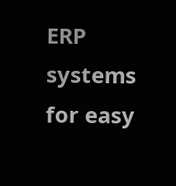ERP systems for easy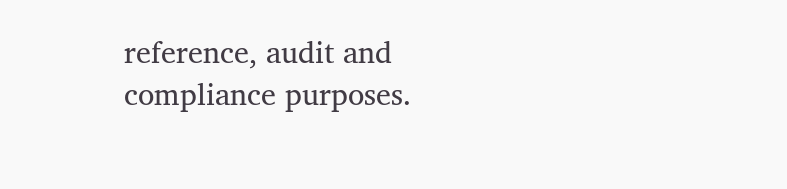reference, audit and compliance purposes.